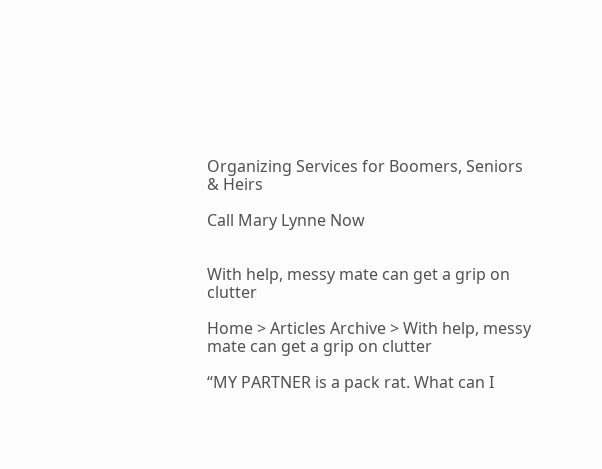Organizing Services for Boomers, Seniors & Heirs

Call Mary Lynne Now


With help, messy mate can get a grip on clutter

Home > Articles Archive > With help, messy mate can get a grip on clutter

“MY PARTNER is a pack rat. What can I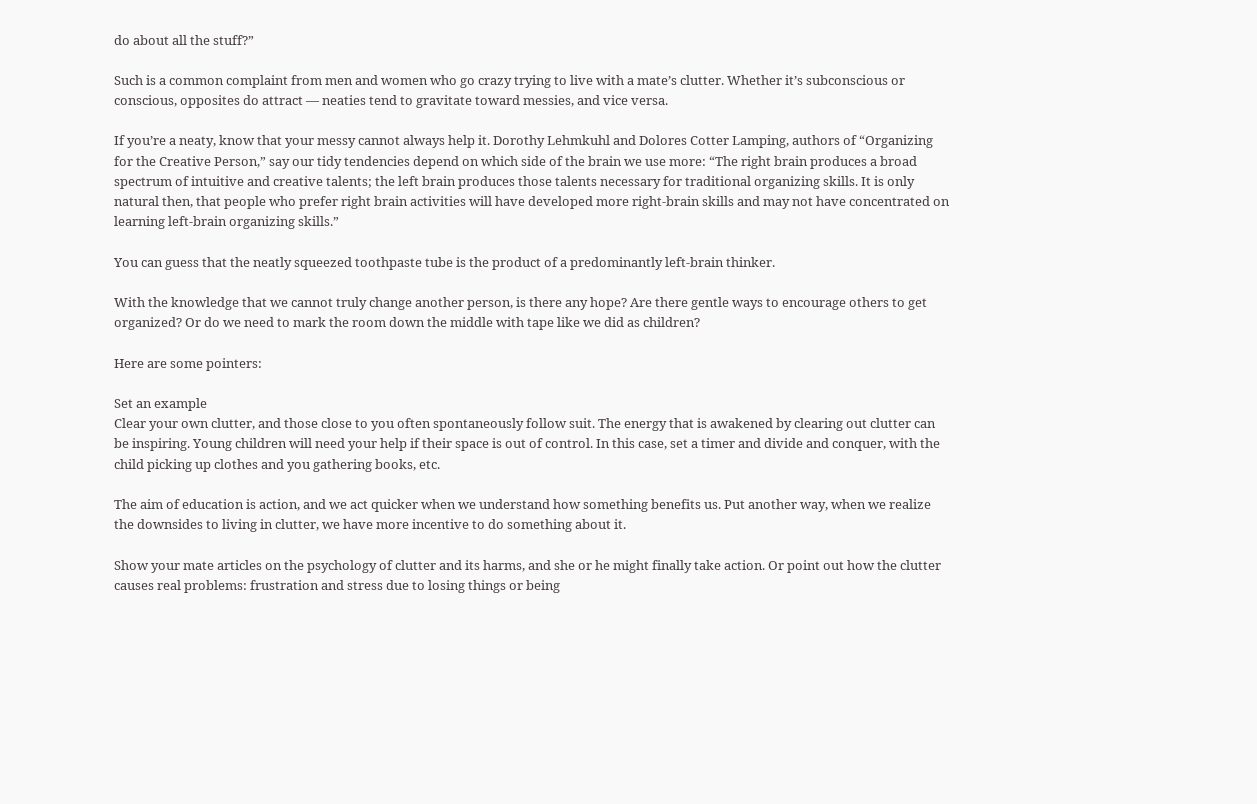do about all the stuff?”

Such is a common complaint from men and women who go crazy trying to live with a mate’s clutter. Whether it’s subconscious or conscious, opposites do attract — neaties tend to gravitate toward messies, and vice versa.

If you’re a neaty, know that your messy cannot always help it. Dorothy Lehmkuhl and Dolores Cotter Lamping, authors of “Organizing for the Creative Person,” say our tidy tendencies depend on which side of the brain we use more: “The right brain produces a broad spectrum of intuitive and creative talents; the left brain produces those talents necessary for traditional organizing skills. It is only natural then, that people who prefer right brain activities will have developed more right-brain skills and may not have concentrated on learning left-brain organizing skills.”

You can guess that the neatly squeezed toothpaste tube is the product of a predominantly left-brain thinker.

With the knowledge that we cannot truly change another person, is there any hope? Are there gentle ways to encourage others to get organized? Or do we need to mark the room down the middle with tape like we did as children?

Here are some pointers:

Set an example
Clear your own clutter, and those close to you often spontaneously follow suit. The energy that is awakened by clearing out clutter can be inspiring. Young children will need your help if their space is out of control. In this case, set a timer and divide and conquer, with the child picking up clothes and you gathering books, etc.

The aim of education is action, and we act quicker when we understand how something benefits us. Put another way, when we realize the downsides to living in clutter, we have more incentive to do something about it.

Show your mate articles on the psychology of clutter and its harms, and she or he might finally take action. Or point out how the clutter causes real problems: frustration and stress due to losing things or being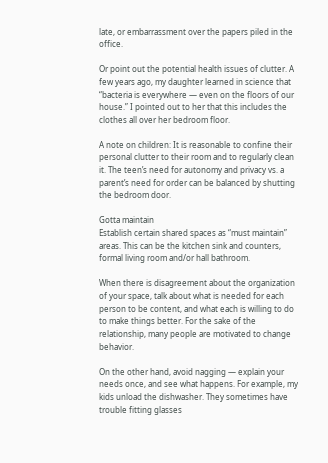late, or embarrassment over the papers piled in the office.

Or point out the potential health issues of clutter. A few years ago, my daughter learned in science that “bacteria is everywhere — even on the floors of our house.” I pointed out to her that this includes the clothes all over her bedroom floor.

A note on children: It is reasonable to confine their personal clutter to their room and to regularly clean it. The teen’s need for autonomy and privacy vs. a parent’s need for order can be balanced by shutting the bedroom door.

Gotta maintain
Establish certain shared spaces as “must maintain” areas. This can be the kitchen sink and counters, formal living room and/or hall bathroom.

When there is disagreement about the organization of your space, talk about what is needed for each person to be content, and what each is willing to do to make things better. For the sake of the relationship, many people are motivated to change behavior.

On the other hand, avoid nagging — explain your needs once, and see what happens. For example, my kids unload the dishwasher. They sometimes have trouble fitting glasses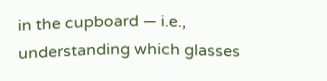in the cupboard — i.e., understanding which glasses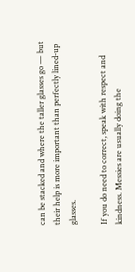can be stacked and where the taller glasses go — but their help is more important than perfectly lined-up glasses.

If you do need to correct, speak with respect and kindness. Messies are usually doing the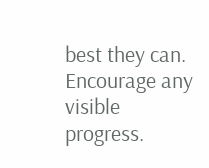best they can. Encourage any visible progress.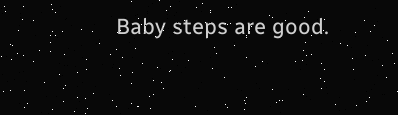Baby steps are good.